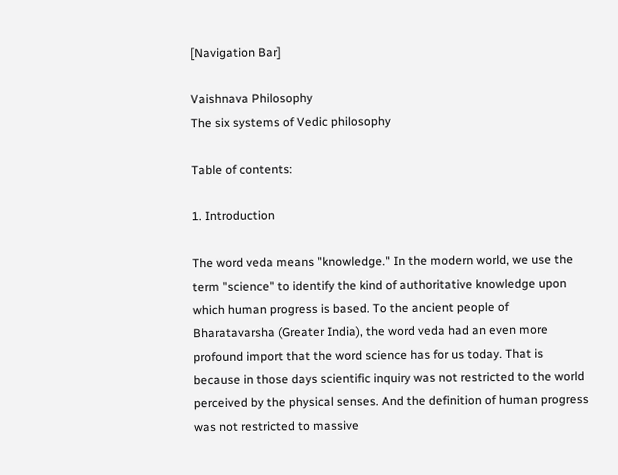[Navigation Bar]

Vaishnava Philosophy
The six systems of Vedic philosophy

Table of contents:

1. Introduction

The word veda means "knowledge." In the modern world, we use the term "science" to identify the kind of authoritative knowledge upon which human progress is based. To the ancient people of Bharatavarsha (Greater India), the word veda had an even more profound import that the word science has for us today. That is because in those days scientific inquiry was not restricted to the world perceived by the physical senses. And the definition of human progress was not restricted to massive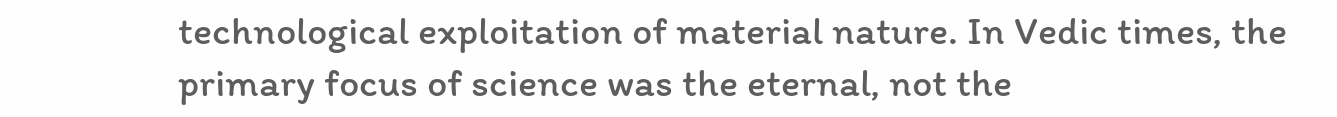technological exploitation of material nature. In Vedic times, the primary focus of science was the eternal, not the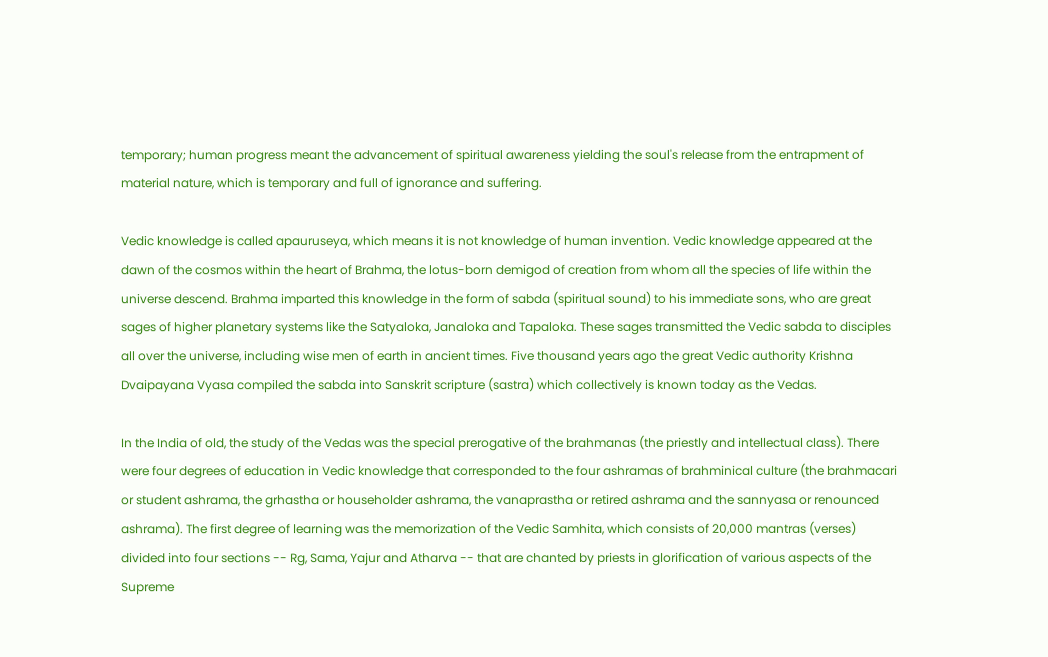temporary; human progress meant the advancement of spiritual awareness yielding the soul's release from the entrapment of material nature, which is temporary and full of ignorance and suffering.

Vedic knowledge is called apauruseya, which means it is not knowledge of human invention. Vedic knowledge appeared at the dawn of the cosmos within the heart of Brahma, the lotus-born demigod of creation from whom all the species of life within the universe descend. Brahma imparted this knowledge in the form of sabda (spiritual sound) to his immediate sons, who are great sages of higher planetary systems like the Satyaloka, Janaloka and Tapaloka. These sages transmitted the Vedic sabda to disciples all over the universe, including wise men of earth in ancient times. Five thousand years ago the great Vedic authority Krishna Dvaipayana Vyasa compiled the sabda into Sanskrit scripture (sastra) which collectively is known today as the Vedas.

In the India of old, the study of the Vedas was the special prerogative of the brahmanas (the priestly and intellectual class). There were four degrees of education in Vedic knowledge that corresponded to the four ashramas of brahminical culture (the brahmacari or student ashrama, the grhastha or householder ashrama, the vanaprastha or retired ashrama and the sannyasa or renounced ashrama). The first degree of learning was the memorization of the Vedic Samhita, which consists of 20,000 mantras (verses) divided into four sections -- Rg, Sama, Yajur and Atharva -- that are chanted by priests in glorification of various aspects of the Supreme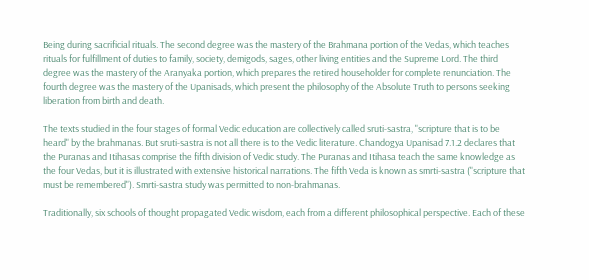Being during sacrificial rituals. The second degree was the mastery of the Brahmana portion of the Vedas, which teaches rituals for fulfillment of duties to family, society, demigods, sages, other living entities and the Supreme Lord. The third degree was the mastery of the Aranyaka portion, which prepares the retired householder for complete renunciation. The fourth degree was the mastery of the Upanisads, which present the philosophy of the Absolute Truth to persons seeking liberation from birth and death.

The texts studied in the four stages of formal Vedic education are collectively called sruti-sastra, "scripture that is to be heard" by the brahmanas. But sruti-sastra is not all there is to the Vedic literature. Chandogya Upanisad 7.1.2 declares that the Puranas and Itihasas comprise the fifth division of Vedic study. The Puranas and Itihasa teach the same knowledge as the four Vedas, but it is illustrated with extensive historical narrations. The fifth Veda is known as smrti-sastra ("scripture that must be remembered"). Smrti-sastra study was permitted to non-brahmanas.

Traditionally, six schools of thought propagated Vedic wisdom, each from a different philosophical perspective. Each of these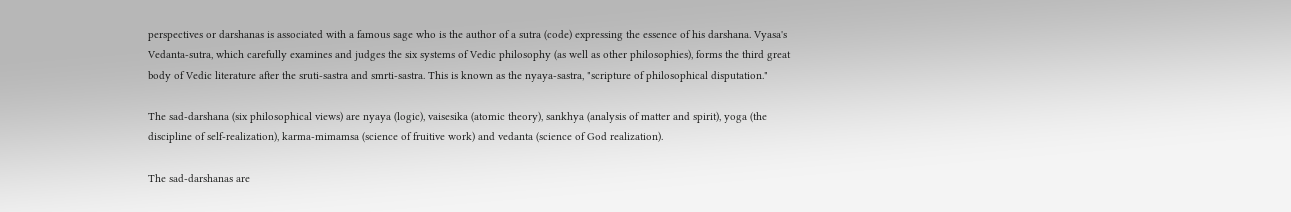perspectives or darshanas is associated with a famous sage who is the author of a sutra (code) expressing the essence of his darshana. Vyasa's Vedanta-sutra, which carefully examines and judges the six systems of Vedic philosophy (as well as other philosophies), forms the third great body of Vedic literature after the sruti-sastra and smrti-sastra. This is known as the nyaya-sastra, "scripture of philosophical disputation."

The sad-darshana (six philosophical views) are nyaya (logic), vaisesika (atomic theory), sankhya (analysis of matter and spirit), yoga (the discipline of self-realization), karma-mimamsa (science of fruitive work) and vedanta (science of God realization).

The sad-darshanas are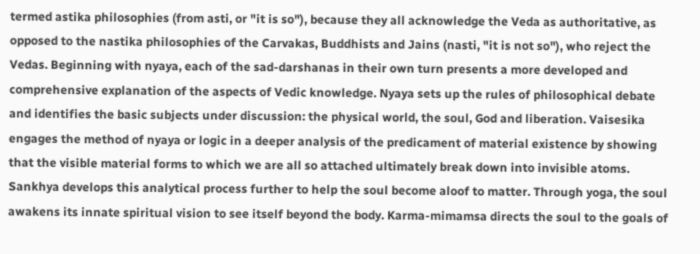termed astika philosophies (from asti, or "it is so"), because they all acknowledge the Veda as authoritative, as opposed to the nastika philosophies of the Carvakas, Buddhists and Jains (nasti, "it is not so"), who reject the Vedas. Beginning with nyaya, each of the sad-darshanas in their own turn presents a more developed and comprehensive explanation of the aspects of Vedic knowledge. Nyaya sets up the rules of philosophical debate and identifies the basic subjects under discussion: the physical world, the soul, God and liberation. Vaisesika engages the method of nyaya or logic in a deeper analysis of the predicament of material existence by showing that the visible material forms to which we are all so attached ultimately break down into invisible atoms. Sankhya develops this analytical process further to help the soul become aloof to matter. Through yoga, the soul awakens its innate spiritual vision to see itself beyond the body. Karma-mimamsa directs the soul to the goals of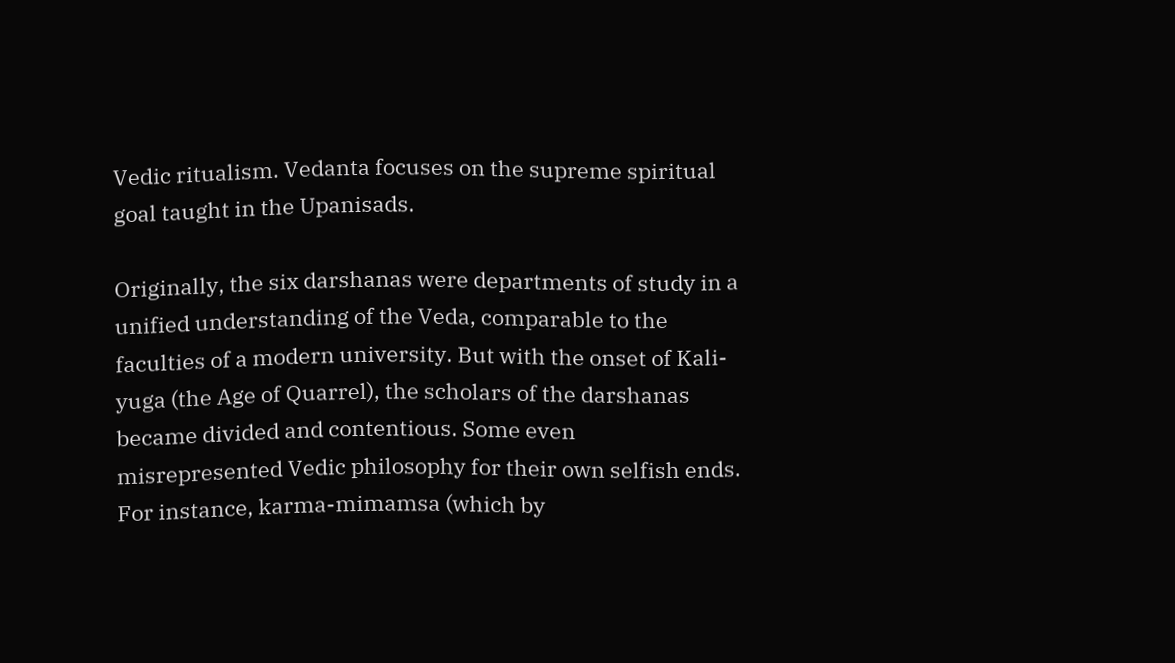Vedic ritualism. Vedanta focuses on the supreme spiritual goal taught in the Upanisads.

Originally, the six darshanas were departments of study in a unified understanding of the Veda, comparable to the faculties of a modern university. But with the onset of Kali-yuga (the Age of Quarrel), the scholars of the darshanas became divided and contentious. Some even misrepresented Vedic philosophy for their own selfish ends. For instance, karma-mimamsa (which by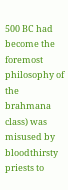500 BC had become the foremost philosophy of the brahmana class) was misused by bloodthirsty priests to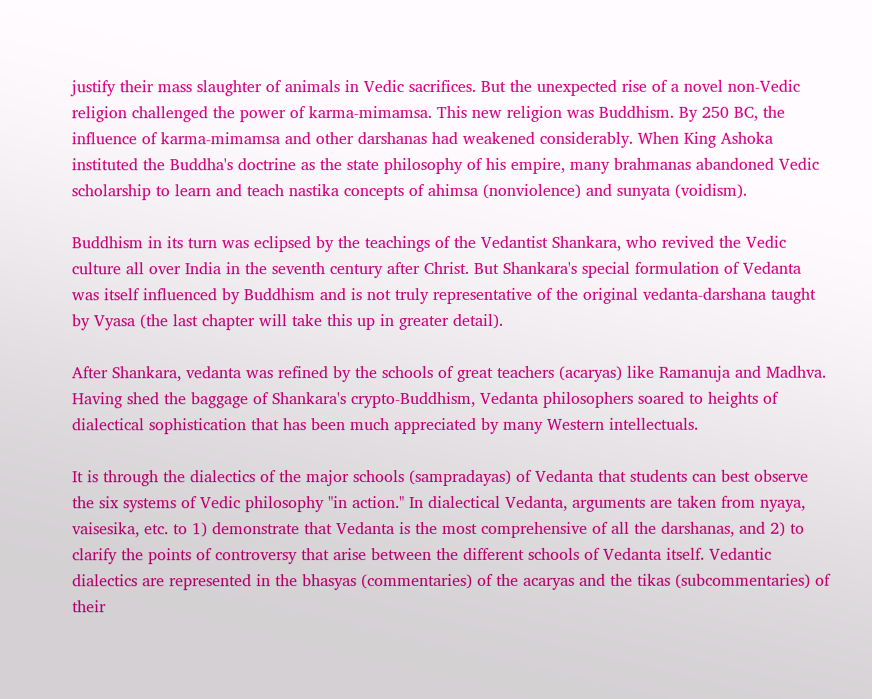justify their mass slaughter of animals in Vedic sacrifices. But the unexpected rise of a novel non-Vedic religion challenged the power of karma-mimamsa. This new religion was Buddhism. By 250 BC, the influence of karma-mimamsa and other darshanas had weakened considerably. When King Ashoka instituted the Buddha's doctrine as the state philosophy of his empire, many brahmanas abandoned Vedic scholarship to learn and teach nastika concepts of ahimsa (nonviolence) and sunyata (voidism).

Buddhism in its turn was eclipsed by the teachings of the Vedantist Shankara, who revived the Vedic culture all over India in the seventh century after Christ. But Shankara's special formulation of Vedanta was itself influenced by Buddhism and is not truly representative of the original vedanta-darshana taught by Vyasa (the last chapter will take this up in greater detail).

After Shankara, vedanta was refined by the schools of great teachers (acaryas) like Ramanuja and Madhva. Having shed the baggage of Shankara's crypto-Buddhism, Vedanta philosophers soared to heights of dialectical sophistication that has been much appreciated by many Western intellectuals.

It is through the dialectics of the major schools (sampradayas) of Vedanta that students can best observe the six systems of Vedic philosophy "in action." In dialectical Vedanta, arguments are taken from nyaya, vaisesika, etc. to 1) demonstrate that Vedanta is the most comprehensive of all the darshanas, and 2) to clarify the points of controversy that arise between the different schools of Vedanta itself. Vedantic dialectics are represented in the bhasyas (commentaries) of the acaryas and the tikas (subcommentaries) of their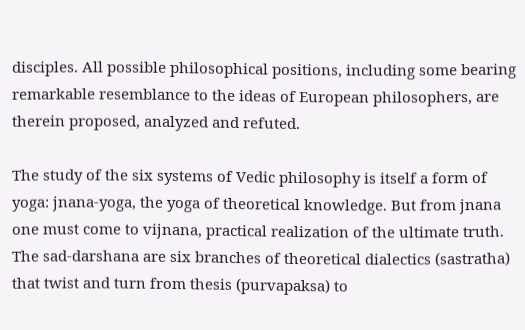disciples. All possible philosophical positions, including some bearing remarkable resemblance to the ideas of European philosophers, are therein proposed, analyzed and refuted.

The study of the six systems of Vedic philosophy is itself a form of yoga: jnana-yoga, the yoga of theoretical knowledge. But from jnana one must come to vijnana, practical realization of the ultimate truth. The sad-darshana are six branches of theoretical dialectics (sastratha) that twist and turn from thesis (purvapaksa) to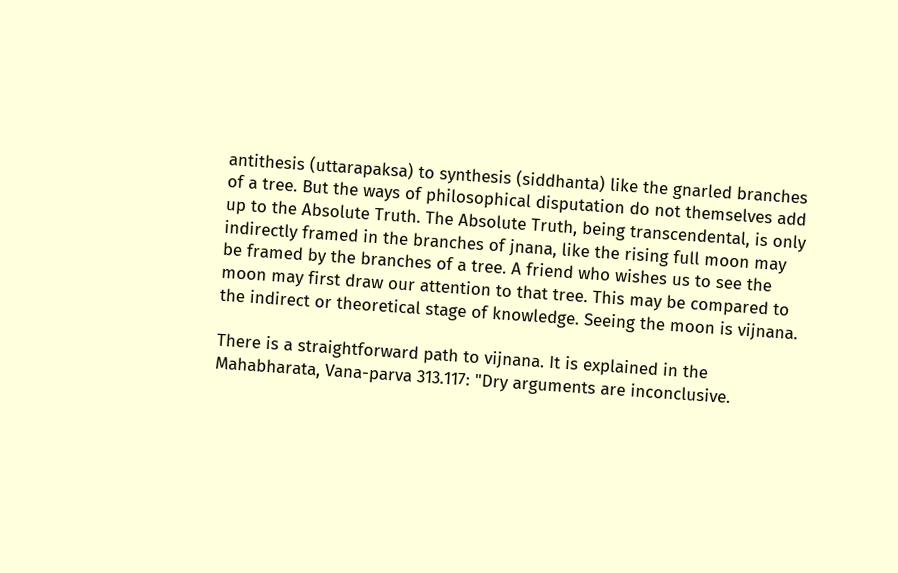antithesis (uttarapaksa) to synthesis (siddhanta) like the gnarled branches of a tree. But the ways of philosophical disputation do not themselves add up to the Absolute Truth. The Absolute Truth, being transcendental, is only indirectly framed in the branches of jnana, like the rising full moon may be framed by the branches of a tree. A friend who wishes us to see the moon may first draw our attention to that tree. This may be compared to the indirect or theoretical stage of knowledge. Seeing the moon is vijnana.

There is a straightforward path to vijnana. It is explained in the Mahabharata, Vana-parva 313.117: "Dry arguments are inconclusive.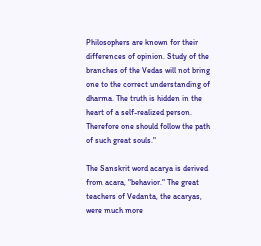Philosophers are known for their differences of opinion. Study of the branches of the Vedas will not bring one to the correct understanding of dharma. The truth is hidden in the heart of a self-realized person. Therefore one should follow the path of such great souls."

The Sanskrit word acarya is derived from acara, "behavior." The great teachers of Vedanta, the acaryas, were much more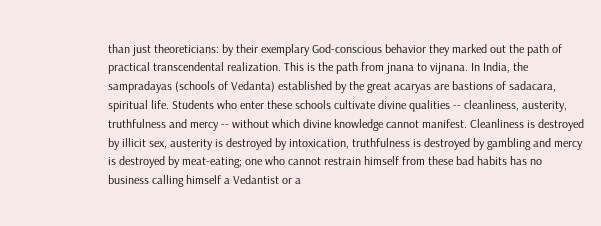than just theoreticians: by their exemplary God-conscious behavior they marked out the path of practical transcendental realization. This is the path from jnana to vijnana. In India, the sampradayas (schools of Vedanta) established by the great acaryas are bastions of sadacara, spiritual life. Students who enter these schools cultivate divine qualities -- cleanliness, austerity, truthfulness and mercy -- without which divine knowledge cannot manifest. Cleanliness is destroyed by illicit sex, austerity is destroyed by intoxication, truthfulness is destroyed by gambling and mercy is destroyed by meat-eating; one who cannot restrain himself from these bad habits has no business calling himself a Vedantist or a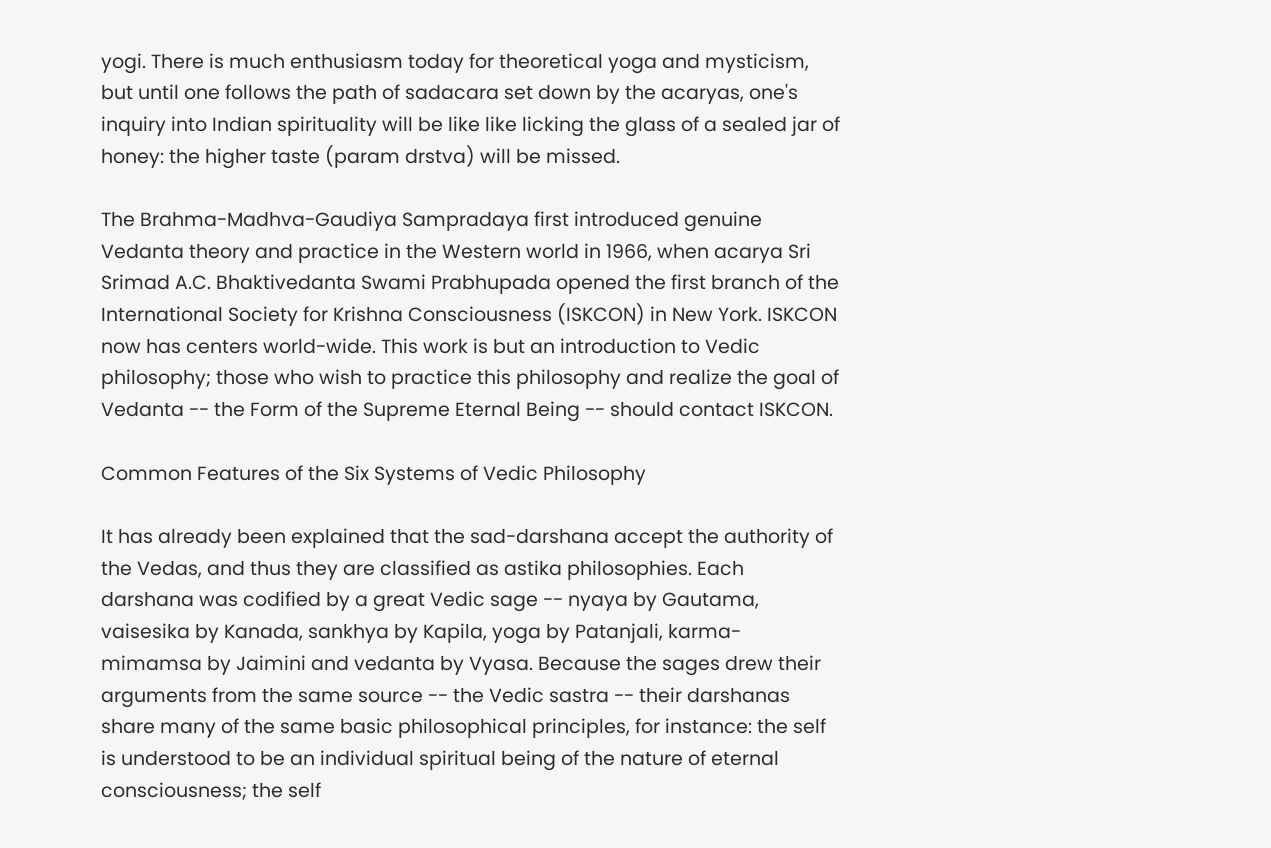yogi. There is much enthusiasm today for theoretical yoga and mysticism, but until one follows the path of sadacara set down by the acaryas, one's inquiry into Indian spirituality will be like like licking the glass of a sealed jar of honey: the higher taste (param drstva) will be missed.

The Brahma-Madhva-Gaudiya Sampradaya first introduced genuine Vedanta theory and practice in the Western world in 1966, when acarya Sri Srimad A.C. Bhaktivedanta Swami Prabhupada opened the first branch of the International Society for Krishna Consciousness (ISKCON) in New York. ISKCON now has centers world-wide. This work is but an introduction to Vedic philosophy; those who wish to practice this philosophy and realize the goal of Vedanta -- the Form of the Supreme Eternal Being -- should contact ISKCON.

Common Features of the Six Systems of Vedic Philosophy

It has already been explained that the sad-darshana accept the authority of the Vedas, and thus they are classified as astika philosophies. Each darshana was codified by a great Vedic sage -- nyaya by Gautama, vaisesika by Kanada, sankhya by Kapila, yoga by Patanjali, karma-mimamsa by Jaimini and vedanta by Vyasa. Because the sages drew their arguments from the same source -- the Vedic sastra -- their darshanas share many of the same basic philosophical principles, for instance: the self is understood to be an individual spiritual being of the nature of eternal consciousness; the self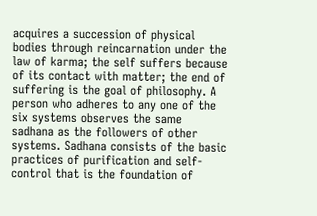acquires a succession of physical bodies through reincarnation under the law of karma; the self suffers because of its contact with matter; the end of suffering is the goal of philosophy. A person who adheres to any one of the six systems observes the same sadhana as the followers of other systems. Sadhana consists of the basic practices of purification and self-control that is the foundation of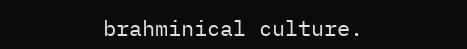brahminical culture.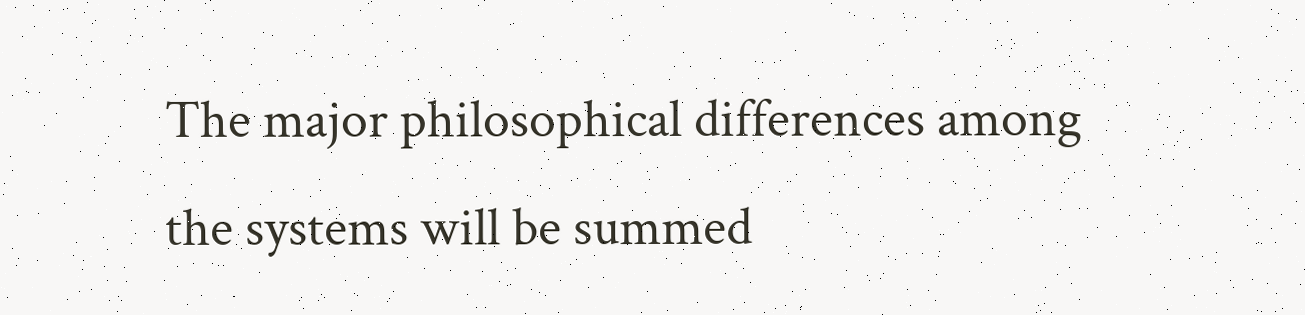The major philosophical differences among the systems will be summed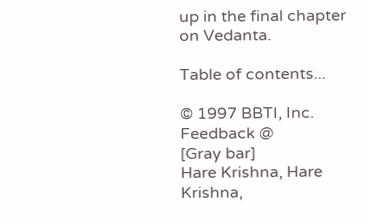up in the final chapter on Vedanta.

Table of contents...

© 1997 BBTI, Inc. Feedback @
[Gray bar]
Hare Krishna, Hare Krishna,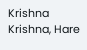Krishna Krishna, Hare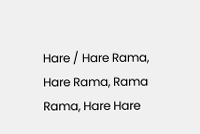Hare / Hare Rama, Hare Rama, Rama Rama, Hare Hare